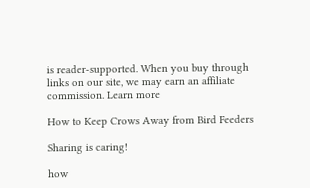is reader-supported. When you buy through links on our site, we may earn an affiliate commission. Learn more

How to Keep Crows Away from Bird Feeders

Sharing is caring!

how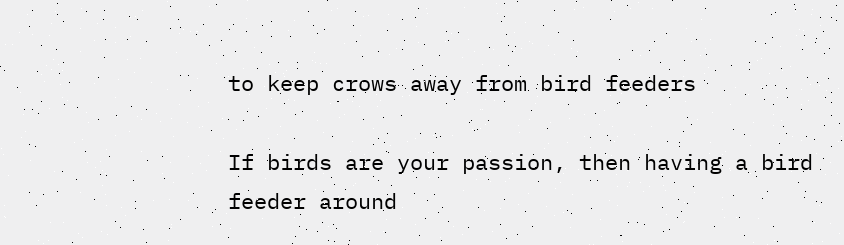to keep crows away from bird feeders

If birds are your passion, then having a bird feeder around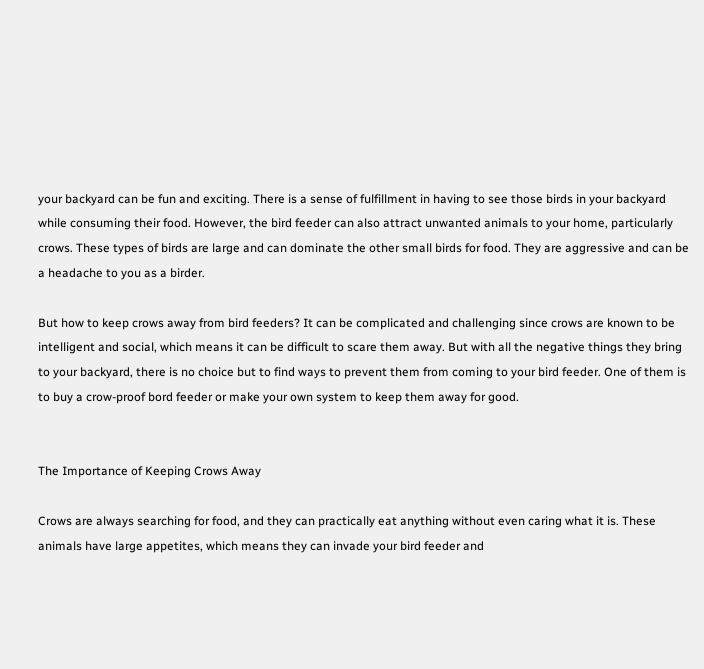your backyard can be fun and exciting. There is a sense of fulfillment in having to see those birds in your backyard while consuming their food. However, the bird feeder can also attract unwanted animals to your home, particularly crows. These types of birds are large and can dominate the other small birds for food. They are aggressive and can be a headache to you as a birder.

But how to keep crows away from bird feeders? It can be complicated and challenging since crows are known to be intelligent and social, which means it can be difficult to scare them away. But with all the negative things they bring to your backyard, there is no choice but to find ways to prevent them from coming to your bird feeder. One of them is to buy a crow-proof bord feeder or make your own system to keep them away for good.


The Importance of Keeping Crows Away

Crows are always searching for food, and they can practically eat anything without even caring what it is. These animals have large appetites, which means they can invade your bird feeder and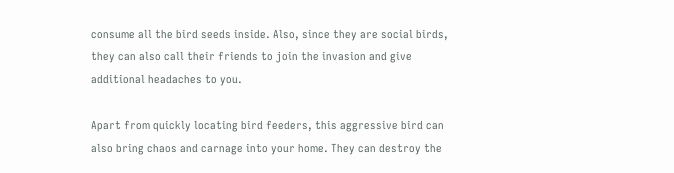consume all the bird seeds inside. Also, since they are social birds, they can also call their friends to join the invasion and give additional headaches to you.

Apart from quickly locating bird feeders, this aggressive bird can also bring chaos and carnage into your home. They can destroy the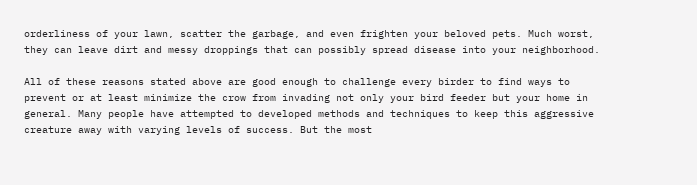orderliness of your lawn, scatter the garbage, and even frighten your beloved pets. Much worst, they can leave dirt and messy droppings that can possibly spread disease into your neighborhood.

All of these reasons stated above are good enough to challenge every birder to find ways to prevent or at least minimize the crow from invading not only your bird feeder but your home in general. Many people have attempted to developed methods and techniques to keep this aggressive creature away with varying levels of success. But the most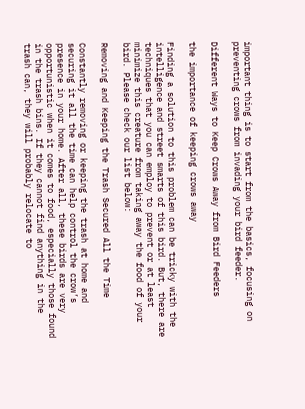important thing is to start from the basics, focusing on preventing crows from invading your bird feeder.

Different Ways to Keep Crows Away from Bird Feeders

the importance of keeping crows away

Finding a solution to this problem can be tricky with the intelligence and street smarts of this bird. But, there are techniques that you can employ to prevent or at least minimize this creature from taking away the food of your bird. Please check our list below:

Removing and Keeping the Trash Secured All the Time

Constantly removing or keeping the trash at home and securing it all the time can help control the crow’s presence in your home. After all, these birds are very opportunistic when it comes to food, especially those found in the trash bins. If they cannot find anything in the trash can, they will probably relocate to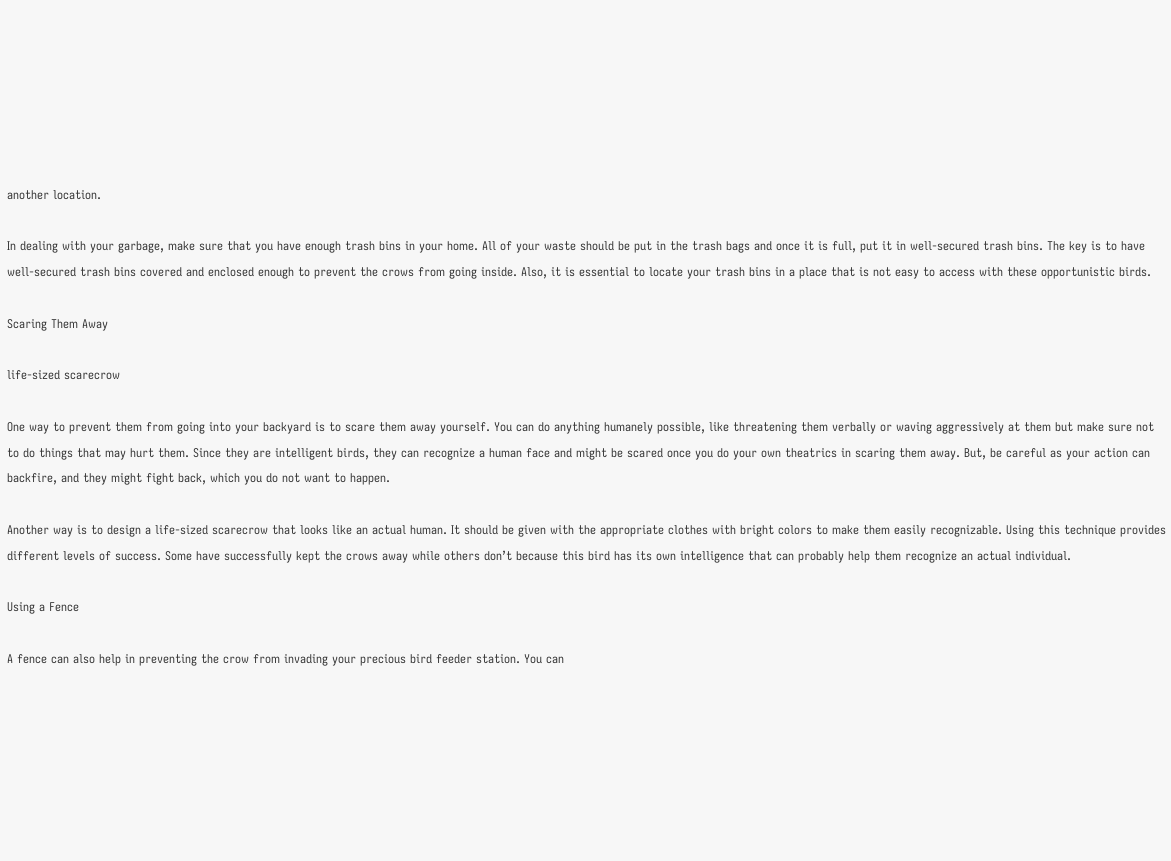another location.

In dealing with your garbage, make sure that you have enough trash bins in your home. All of your waste should be put in the trash bags and once it is full, put it in well-secured trash bins. The key is to have well-secured trash bins covered and enclosed enough to prevent the crows from going inside. Also, it is essential to locate your trash bins in a place that is not easy to access with these opportunistic birds.

Scaring Them Away

life-sized scarecrow

One way to prevent them from going into your backyard is to scare them away yourself. You can do anything humanely possible, like threatening them verbally or waving aggressively at them but make sure not to do things that may hurt them. Since they are intelligent birds, they can recognize a human face and might be scared once you do your own theatrics in scaring them away. But, be careful as your action can backfire, and they might fight back, which you do not want to happen.

Another way is to design a life-sized scarecrow that looks like an actual human. It should be given with the appropriate clothes with bright colors to make them easily recognizable. Using this technique provides different levels of success. Some have successfully kept the crows away while others don’t because this bird has its own intelligence that can probably help them recognize an actual individual.

Using a Fence

A fence can also help in preventing the crow from invading your precious bird feeder station. You can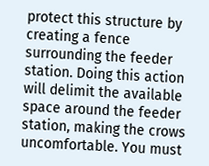protect this structure by creating a fence surrounding the feeder station. Doing this action will delimit the available space around the feeder station, making the crows uncomfortable. You must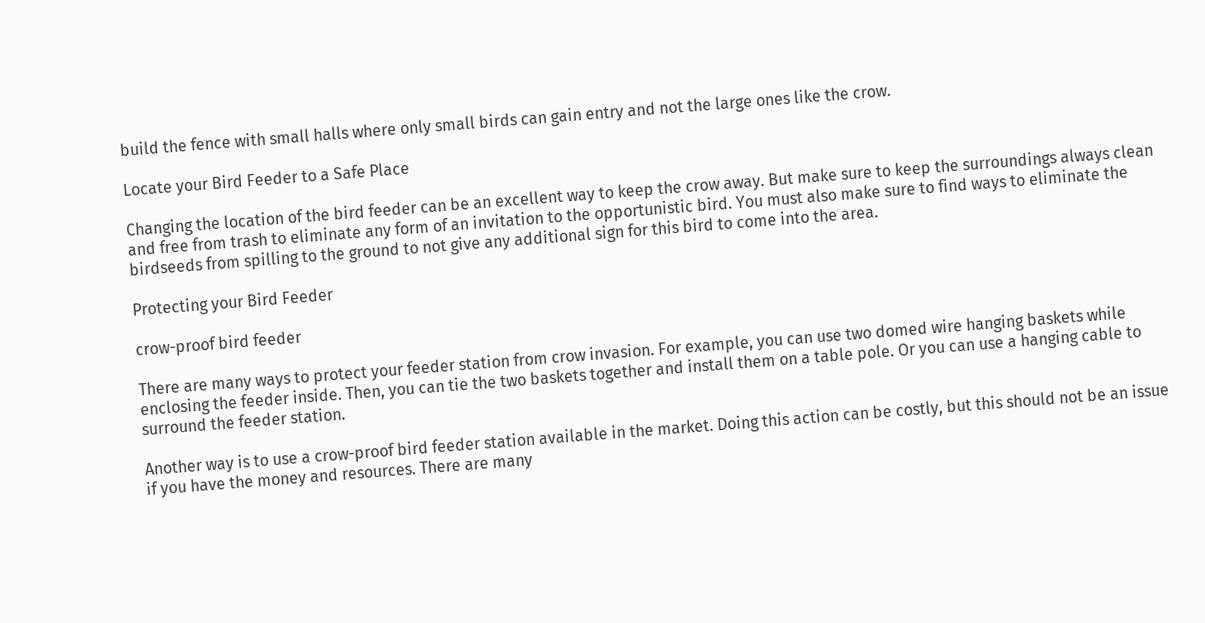build the fence with small halls where only small birds can gain entry and not the large ones like the crow.

Locate your Bird Feeder to a Safe Place

Changing the location of the bird feeder can be an excellent way to keep the crow away. But make sure to keep the surroundings always clean and free from trash to eliminate any form of an invitation to the opportunistic bird. You must also make sure to find ways to eliminate the birdseeds from spilling to the ground to not give any additional sign for this bird to come into the area.

Protecting your Bird Feeder

crow-proof bird feeder

There are many ways to protect your feeder station from crow invasion. For example, you can use two domed wire hanging baskets while enclosing the feeder inside. Then, you can tie the two baskets together and install them on a table pole. Or you can use a hanging cable to surround the feeder station.

Another way is to use a crow-proof bird feeder station available in the market. Doing this action can be costly, but this should not be an issue if you have the money and resources. There are many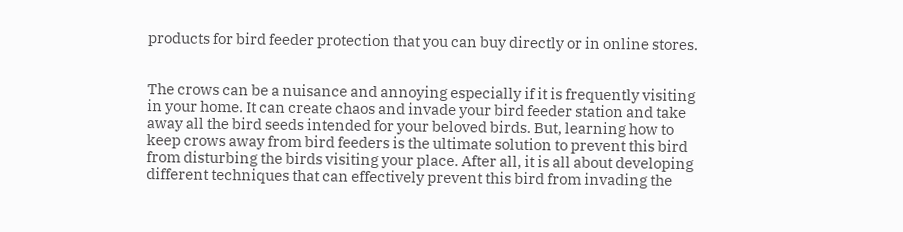products for bird feeder protection that you can buy directly or in online stores.


The crows can be a nuisance and annoying especially if it is frequently visiting in your home. It can create chaos and invade your bird feeder station and take away all the bird seeds intended for your beloved birds. But, learning how to keep crows away from bird feeders is the ultimate solution to prevent this bird from disturbing the birds visiting your place. After all, it is all about developing different techniques that can effectively prevent this bird from invading the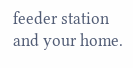feeder station and your home.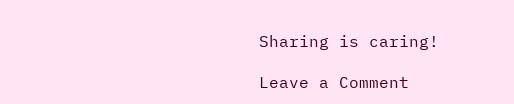Sharing is caring!

Leave a Comment